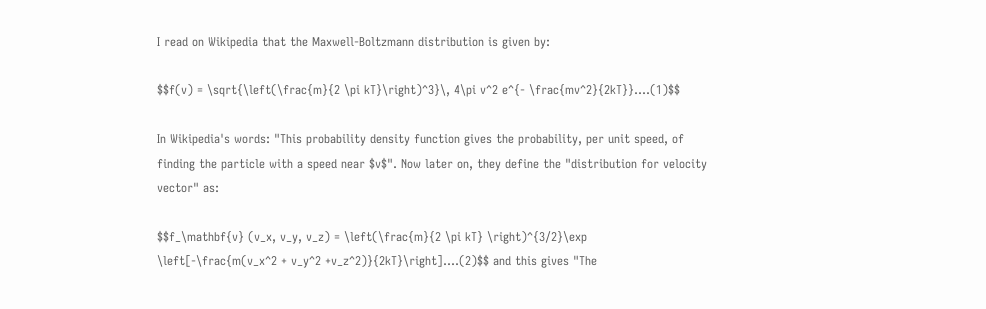I read on Wikipedia that the Maxwell-Boltzmann distribution is given by:

$$f(v) = \sqrt{\left(\frac{m}{2 \pi kT}\right)^3}\, 4\pi v^2 e^{- \frac{mv^2}{2kT}}....(1)$$

In Wikipedia's words: "This probability density function gives the probability, per unit speed, of finding the particle with a speed near $v$". Now later on, they define the "distribution for velocity vector" as:

$$f_\mathbf{v} (v_x, v_y, v_z) = \left(\frac{m}{2 \pi kT} \right)^{3/2}\exp \left[-\frac{m(v_x^2 + v_y^2 +v_z^2)}{2kT}\right]....(2)$$ and this gives "The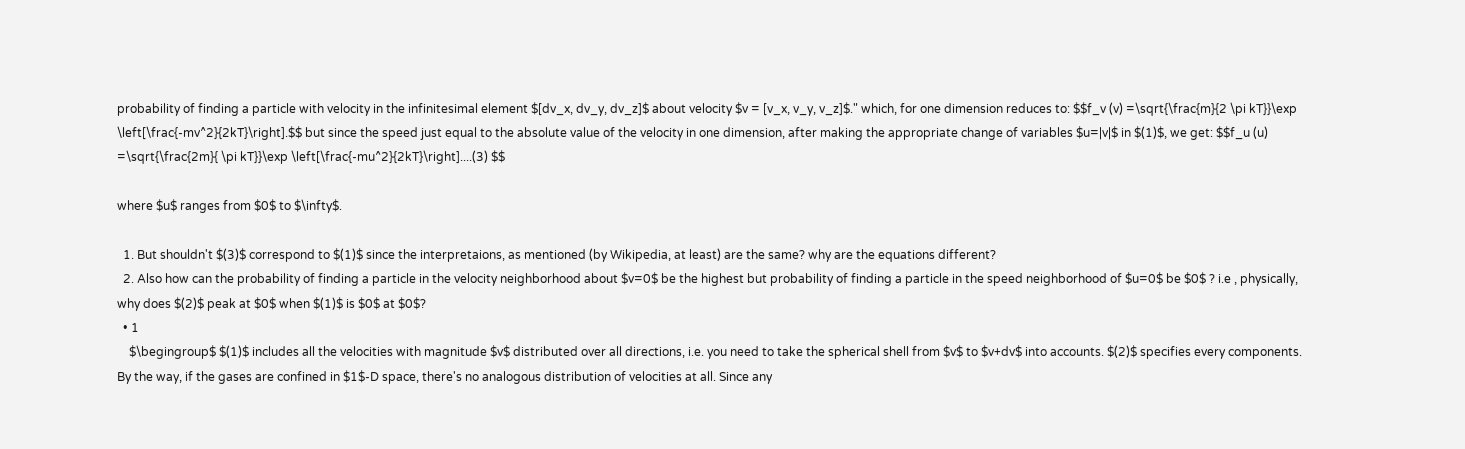probability of finding a particle with velocity in the infinitesimal element $[dv_x, dv_y, dv_z]$ about velocity $v = [v_x, v_y, v_z]$." which, for one dimension reduces to: $$f_v (v) =\sqrt{\frac{m}{2 \pi kT}}\exp \left[\frac{-mv^2}{2kT}\right].$$ but since the speed just equal to the absolute value of the velocity in one dimension, after making the appropriate change of variables $u=|v|$ in $(1)$, we get: $$f_u (u) =\sqrt{\frac{2m}{ \pi kT}}\exp \left[\frac{-mu^2}{2kT}\right]....(3) $$

where $u$ ranges from $0$ to $\infty$.

  1. But shouldn't $(3)$ correspond to $(1)$ since the interpretaions, as mentioned (by Wikipedia, at least) are the same? why are the equations different?
  2. Also how can the probability of finding a particle in the velocity neighborhood about $v=0$ be the highest but probability of finding a particle in the speed neighborhood of $u=0$ be $0$ ? i.e , physically, why does $(2)$ peak at $0$ when $(1)$ is $0$ at $0$?
  • 1
    $\begingroup$ $(1)$ includes all the velocities with magnitude $v$ distributed over all directions, i.e. you need to take the spherical shell from $v$ to $v+dv$ into accounts. $(2)$ specifies every components. By the way, if the gases are confined in $1$-D space, there's no analogous distribution of velocities at all. Since any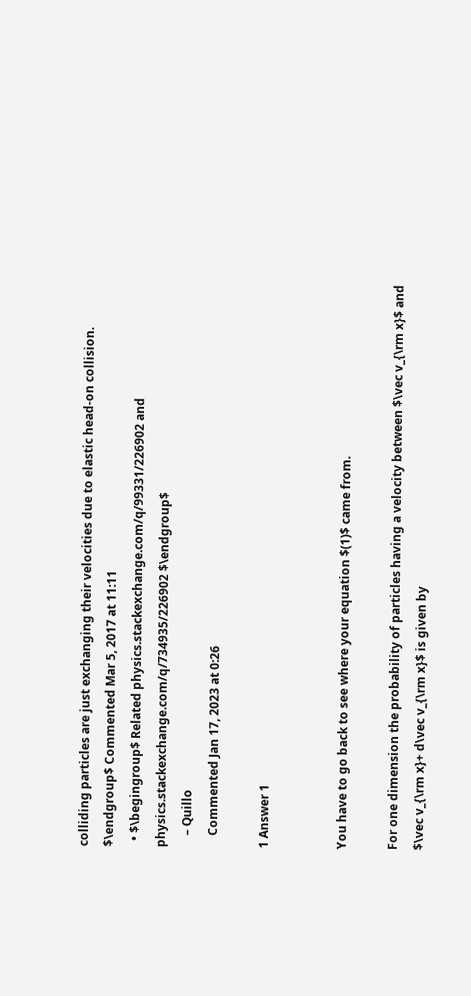colliding particles are just exchanging their velocities due to elastic head-on collision. $\endgroup$ Commented Mar 5, 2017 at 11:11
  • $\begingroup$ Related physics.stackexchange.com/q/99331/226902 and physics.stackexchange.com/q/734935/226902 $\endgroup$
    – Quillo
    Commented Jan 17, 2023 at 0:26

1 Answer 1


You have to go back to see where your equation $(1)$ came from.

For one dimension the probability of particles having a velocity between $\vec v_{\rm x}$ and $\vec v_{\rm x}+ d\vec v_{\rm x}$ is given by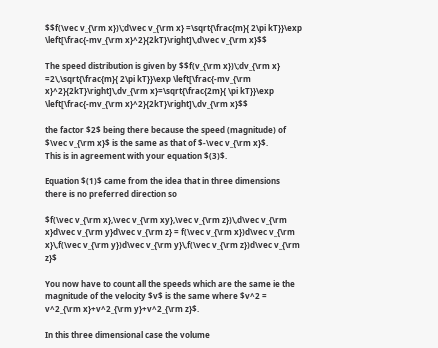$$f(\vec v_{\rm x})\;d\vec v_{\rm x} =\sqrt{\frac{m}{ 2\pi kT}}\exp \left[\frac{-mv_{\rm x}^2}{2kT}\right]\,d\vec v_{\rm x}$$

The speed distribution is given by $$f(v_{\rm x})\;dv_{\rm x} =2\,\sqrt{\frac{m}{ 2\pi kT}}\exp \left[\frac{-mv_{\rm x}^2}{2kT}\right]\,dv_{\rm x}=\sqrt{\frac{2m}{ \pi kT}}\exp \left[\frac{-mv_{\rm x}^2}{2kT}\right]\,dv_{\rm x}$$

the factor $2$ being there because the speed (magnitude) of $\vec v_{\rm x}$ is the same as that of $-\vec v_{\rm x}$.
This is in agreement with your equation $(3)$.

Equation $(1)$ came from the idea that in three dimensions there is no preferred direction so

$f(\vec v_{\rm x},\vec v_{\rm xy},\vec v_{\rm z})\,d\vec v_{\rm x}d\vec v_{\rm y}d\vec v_{\rm z} = f(\vec v_{\rm x})d\vec v_{\rm x}\,f(\vec v_{\rm y})d\vec v_{\rm y}\,f(\vec v_{\rm z})d\vec v_{\rm z}$

You now have to count all the speeds which are the same ie the magnitude of the velocity $v$ is the same where $v^2 = v^2_{\rm x}+v^2_{\rm y}+v^2_{\rm z}$.

In this three dimensional case the volume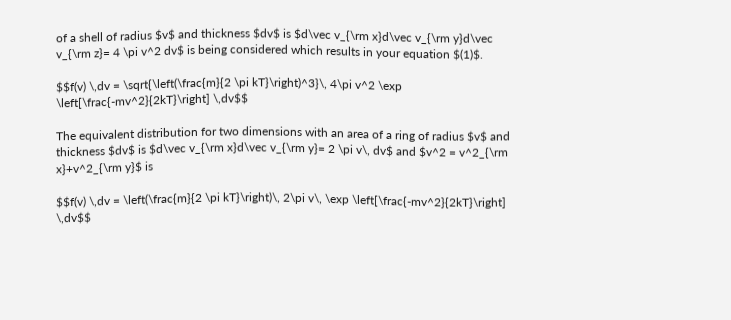of a shell of radius $v$ and thickness $dv$ is $d\vec v_{\rm x}d\vec v_{\rm y}d\vec v_{\rm z}= 4 \pi v^2 dv$ is being considered which results in your equation $(1)$.

$$f(v) \,dv = \sqrt{\left(\frac{m}{2 \pi kT}\right)^3}\, 4\pi v^2 \exp \left[\frac{-mv^2}{2kT}\right] \,dv$$

The equivalent distribution for two dimensions with an area of a ring of radius $v$ and thickness $dv$ is $d\vec v_{\rm x}d\vec v_{\rm y}= 2 \pi v\, dv$ and $v^2 = v^2_{\rm x}+v^2_{\rm y}$ is

$$f(v) \,dv = \left(\frac{m}{2 \pi kT}\right)\, 2\pi v\, \exp \left[\frac{-mv^2}{2kT}\right] \,dv$$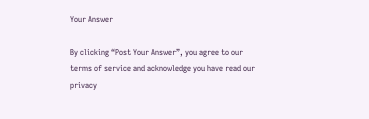Your Answer

By clicking “Post Your Answer”, you agree to our terms of service and acknowledge you have read our privacy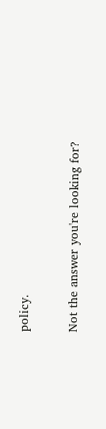policy.

Not the answer you're looking for?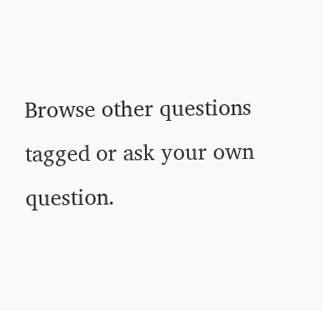Browse other questions tagged or ask your own question.